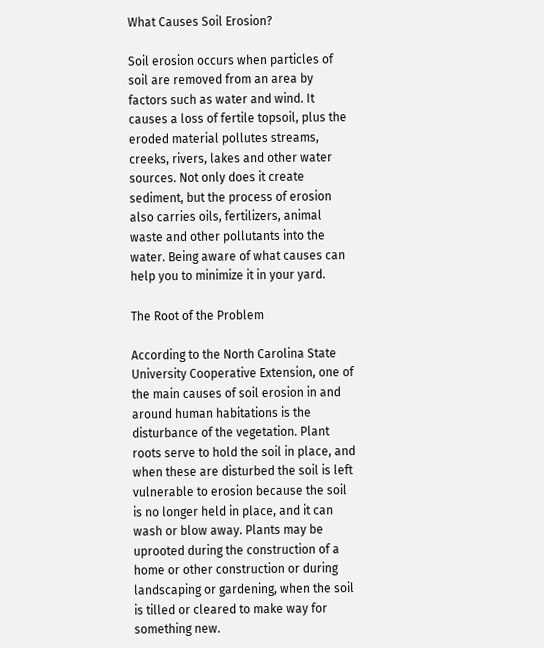What Causes Soil Erosion?

Soil erosion occurs when particles of soil are removed from an area by factors such as water and wind. It causes a loss of fertile topsoil, plus the eroded material pollutes streams, creeks, rivers, lakes and other water sources. Not only does it create sediment, but the process of erosion also carries oils, fertilizers, animal waste and other pollutants into the water. Being aware of what causes can help you to minimize it in your yard.

The Root of the Problem

According to the North Carolina State University Cooperative Extension, one of the main causes of soil erosion in and around human habitations is the disturbance of the vegetation. Plant roots serve to hold the soil in place, and when these are disturbed the soil is left vulnerable to erosion because the soil is no longer held in place, and it can wash or blow away. Plants may be uprooted during the construction of a home or other construction or during landscaping or gardening, when the soil is tilled or cleared to make way for something new.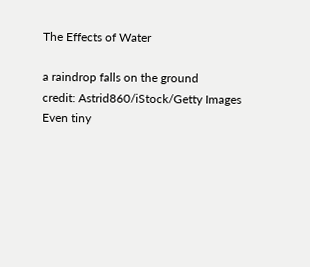The Effects of Water

a raindrop falls on the ground
credit: Astrid860/iStock/Getty Images
Even tiny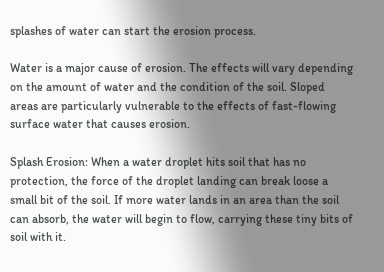splashes of water can start the erosion process.

Water is a major cause of erosion. The effects will vary depending on the amount of water and the condition of the soil. Sloped areas are particularly vulnerable to the effects of fast-flowing surface water that causes erosion.

Splash Erosion: When a water droplet hits soil that has no protection, the force of the droplet landing can break loose a small bit of the soil. If more water lands in an area than the soil can absorb, the water will begin to flow, carrying these tiny bits of soil with it.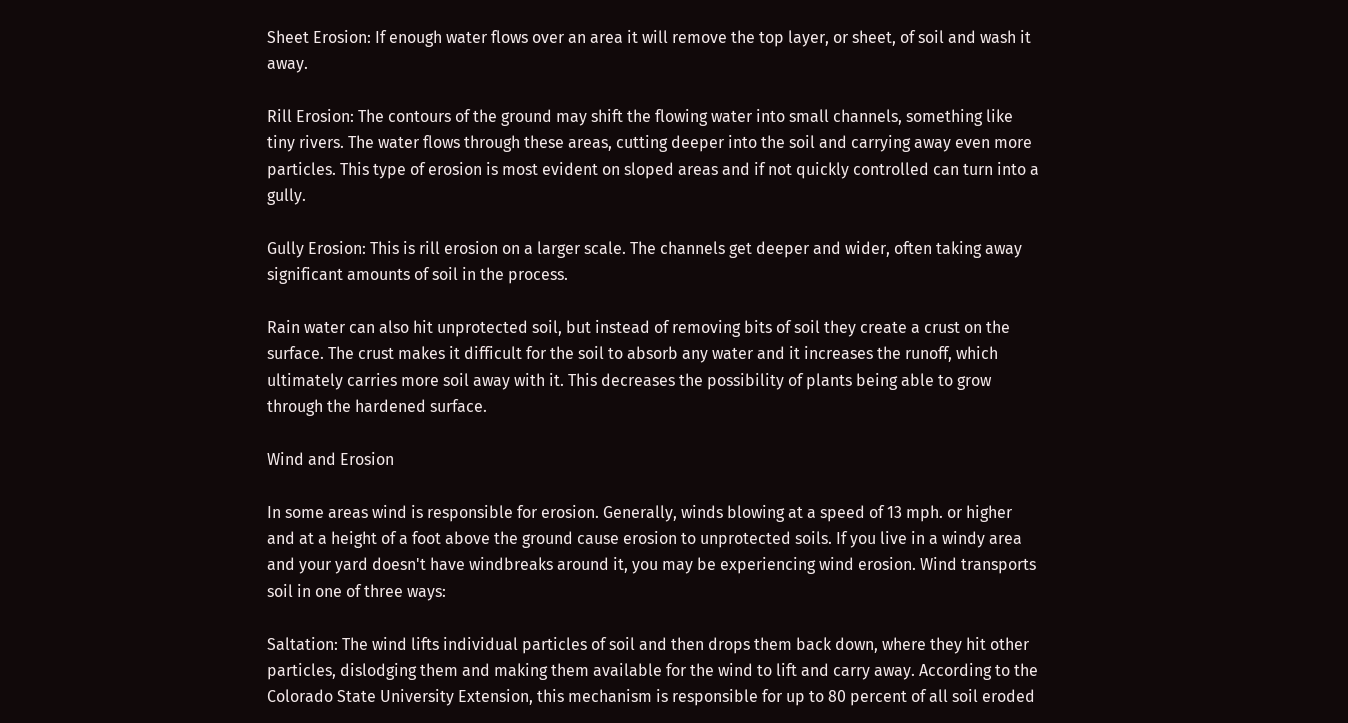Sheet Erosion: If enough water flows over an area it will remove the top layer, or sheet, of soil and wash it away.

Rill Erosion: The contours of the ground may shift the flowing water into small channels, something like tiny rivers. The water flows through these areas, cutting deeper into the soil and carrying away even more particles. This type of erosion is most evident on sloped areas and if not quickly controlled can turn into a gully.

Gully Erosion: This is rill erosion on a larger scale. The channels get deeper and wider, often taking away significant amounts of soil in the process.

Rain water can also hit unprotected soil, but instead of removing bits of soil they create a crust on the surface. The crust makes it difficult for the soil to absorb any water and it increases the runoff, which ultimately carries more soil away with it. This decreases the possibility of plants being able to grow through the hardened surface.

Wind and Erosion

In some areas wind is responsible for erosion. Generally, winds blowing at a speed of 13 mph. or higher and at a height of a foot above the ground cause erosion to unprotected soils. If you live in a windy area and your yard doesn't have windbreaks around it, you may be experiencing wind erosion. Wind transports soil in one of three ways:

Saltation: The wind lifts individual particles of soil and then drops them back down, where they hit other particles, dislodging them and making them available for the wind to lift and carry away. According to the Colorado State University Extension, this mechanism is responsible for up to 80 percent of all soil eroded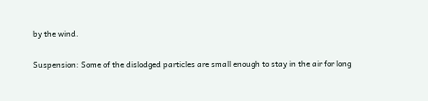by the wind.

Suspension: Some of the dislodged particles are small enough to stay in the air for long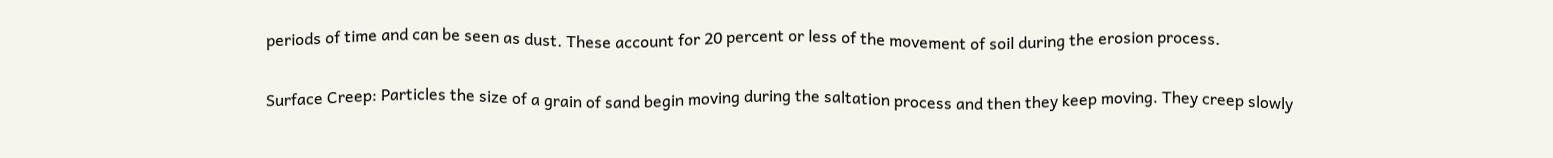periods of time and can be seen as dust. These account for 20 percent or less of the movement of soil during the erosion process.

Surface Creep: Particles the size of a grain of sand begin moving during the saltation process and then they keep moving. They creep slowly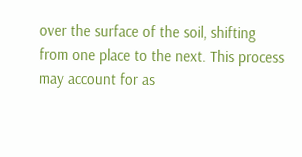over the surface of the soil, shifting from one place to the next. This process may account for as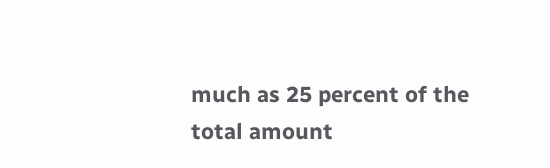much as 25 percent of the total amount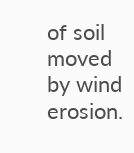of soil moved by wind erosion.